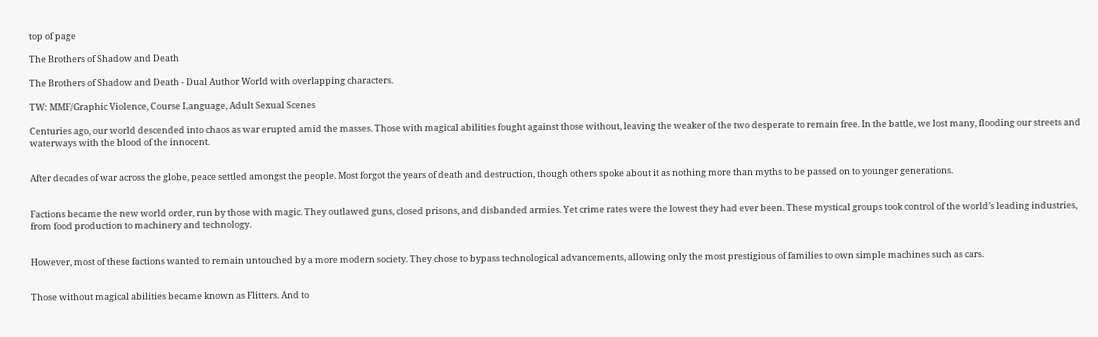top of page

The Brothers of Shadow and Death

The Brothers of Shadow and Death - Dual Author World with overlapping characters.

TW: MMF/Graphic Violence, Course Language, Adult Sexual Scenes

Centuries ago, our world descended into chaos as war erupted amid the masses. Those with magical abilities fought against those without, leaving the weaker of the two desperate to remain free. In the battle, we lost many, flooding our streets and waterways with the blood of the innocent.


After decades of war across the globe, peace settled amongst the people. Most forgot the years of death and destruction, though others spoke about it as nothing more than myths to be passed on to younger generations.


Factions became the new world order, run by those with magic. They outlawed guns, closed prisons, and disbanded armies. Yet crime rates were the lowest they had ever been. These mystical groups took control of the world’s leading industries, from food production to machinery and technology.


However, most of these factions wanted to remain untouched by a more modern society. They chose to bypass technological advancements, allowing only the most prestigious of families to own simple machines such as cars.


Those without magical abilities became known as Flitters. And to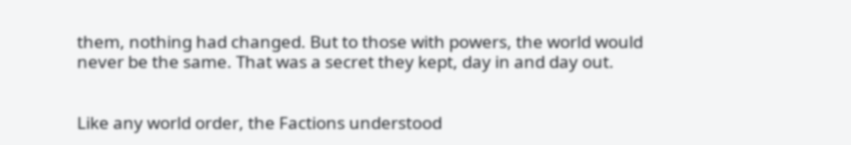them, nothing had changed. But to those with powers, the world would never be the same. That was a secret they kept, day in and day out.


Like any world order, the Factions understood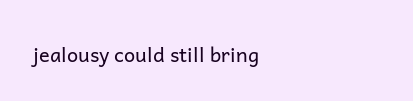jealousy could still bring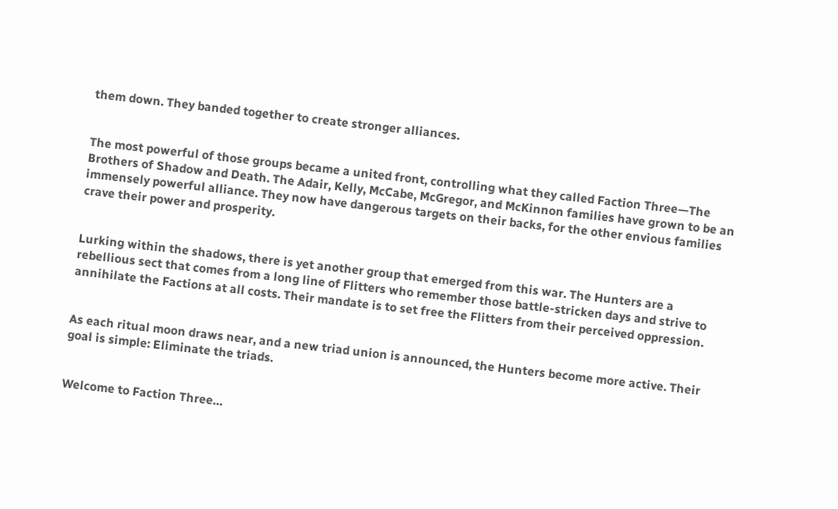them down. They banded together to create stronger alliances.


The most powerful of those groups became a united front, controlling what they called Faction Three—The Brothers of Shadow and Death. The Adair, Kelly, McCabe, McGregor, and McKinnon families have grown to be an immensely powerful alliance. They now have dangerous targets on their backs, for the other envious families crave their power and prosperity.


Lurking within the shadows, there is yet another group that emerged from this war. The Hunters are a rebellious sect that comes from a long line of Flitters who remember those battle-stricken days and strive to annihilate the Factions at all costs. Their mandate is to set free the Flitters from their perceived oppression.


As each ritual moon draws near, and a new triad union is announced, the Hunters become more active. Their goal is simple: Eliminate the triads.


Welcome to Faction Three…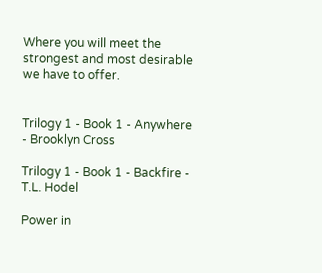Where you will meet the strongest and most desirable we have to offer.


Trilogy 1 - Book 1 - Anywhere - Brooklyn Cross

Trilogy 1 - Book 1 - Backfire - T.L. Hodel

Power in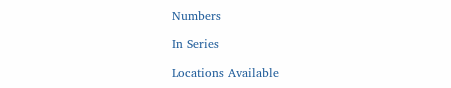Numbers

In Series

Locations Available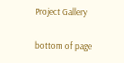Project Gallery

bottom of page